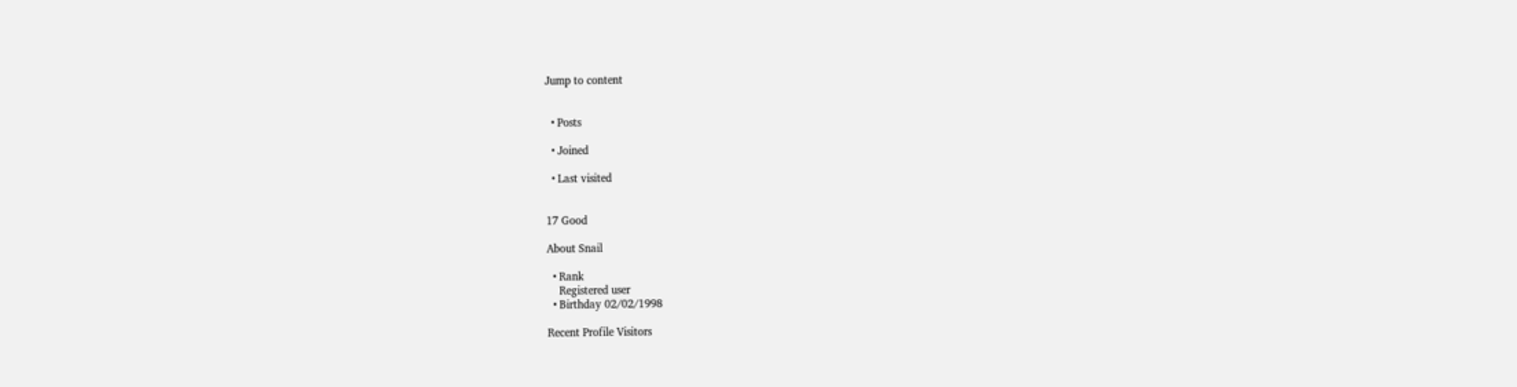Jump to content


  • Posts

  • Joined

  • Last visited


17 Good

About Snail

  • Rank
    Registered user
  • Birthday 02/02/1998

Recent Profile Visitors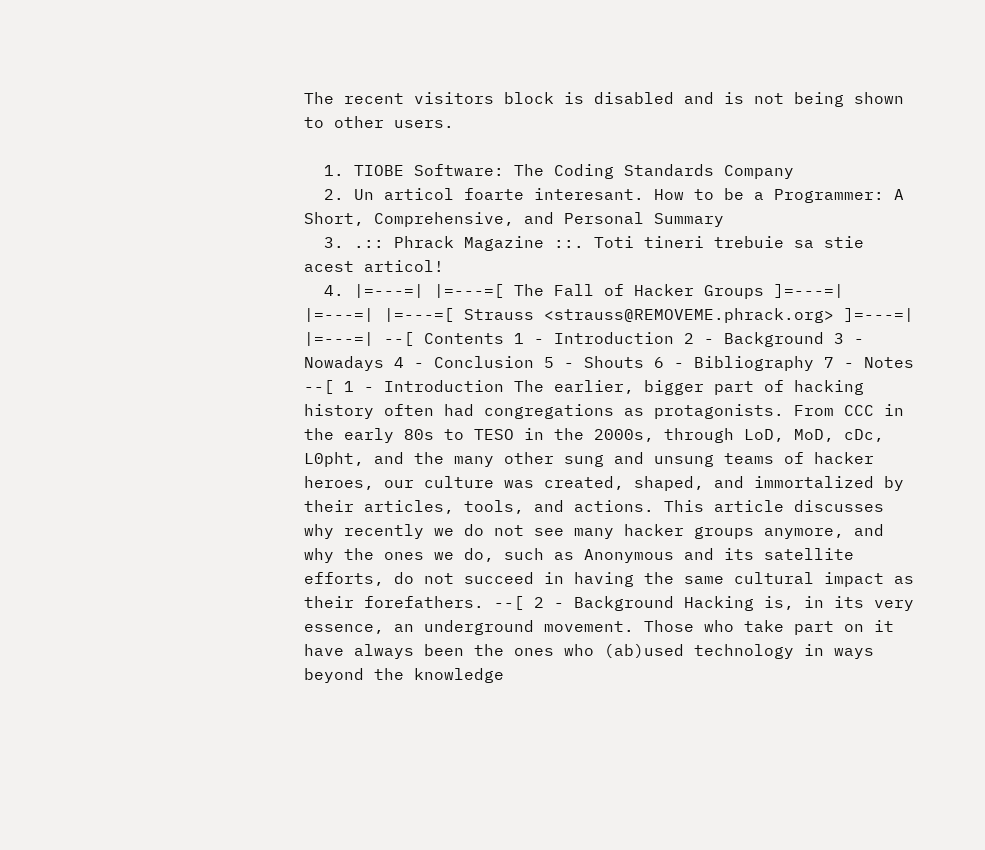The recent visitors block is disabled and is not being shown to other users.

  1. TIOBE Software: The Coding Standards Company
  2. Un articol foarte interesant. How to be a Programmer: A Short, Comprehensive, and Personal Summary
  3. .:: Phrack Magazine ::. Toti tineri trebuie sa stie acest articol!
  4. |=---=| |=---=[ The Fall of Hacker Groups ]=---=| |=---=| |=---=[ Strauss <strauss@REMOVEME.phrack.org> ]=---=| |=---=| --[ Contents 1 - Introduction 2 - Background 3 - Nowadays 4 - Conclusion 5 - Shouts 6 - Bibliography 7 - Notes --[ 1 - Introduction The earlier, bigger part of hacking history often had congregations as protagonists. From CCC in the early 80s to TESO in the 2000s, through LoD, MoD, cDc, L0pht, and the many other sung and unsung teams of hacker heroes, our culture was created, shaped, and immortalized by their articles, tools, and actions. This article discusses why recently we do not see many hacker groups anymore, and why the ones we do, such as Anonymous and its satellite efforts, do not succeed in having the same cultural impact as their forefathers. --[ 2 - Background Hacking is, in its very essence, an underground movement. Those who take part on it have always been the ones who (ab)used technology in ways beyond the knowledge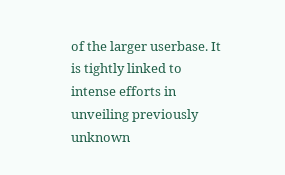of the larger userbase. It is tightly linked to intense efforts in unveiling previously unknown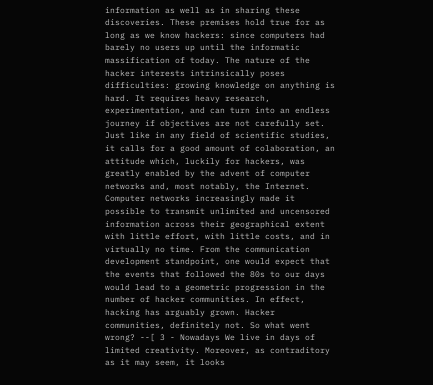information as well as in sharing these discoveries. These premises hold true for as long as we know hackers: since computers had barely no users up until the informatic massification of today. The nature of the hacker interests intrinsically poses difficulties: growing knowledge on anything is hard. It requires heavy research, experimentation, and can turn into an endless journey if objectives are not carefully set. Just like in any field of scientific studies, it calls for a good amount of colaboration, an attitude which, luckily for hackers, was greatly enabled by the advent of computer networks and, most notably, the Internet. Computer networks increasingly made it possible to transmit unlimited and uncensored information across their geographical extent with little effort, with little costs, and in virtually no time. From the communication development standpoint, one would expect that the events that followed the 80s to our days would lead to a geometric progression in the number of hacker communities. In effect, hacking has arguably grown. Hacker communities, definitely not. So what went wrong? --[ 3 - Nowadays We live in days of limited creativity. Moreover, as contraditory as it may seem, it looks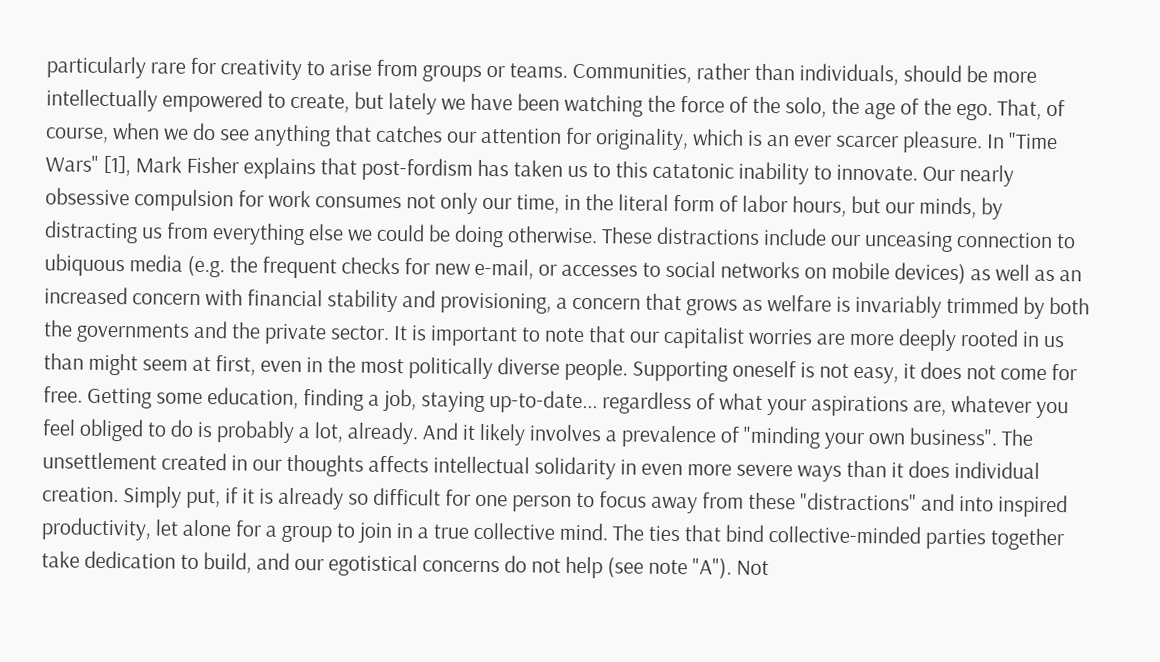particularly rare for creativity to arise from groups or teams. Communities, rather than individuals, should be more intellectually empowered to create, but lately we have been watching the force of the solo, the age of the ego. That, of course, when we do see anything that catches our attention for originality, which is an ever scarcer pleasure. In "Time Wars" [1], Mark Fisher explains that post-fordism has taken us to this catatonic inability to innovate. Our nearly obsessive compulsion for work consumes not only our time, in the literal form of labor hours, but our minds, by distracting us from everything else we could be doing otherwise. These distractions include our unceasing connection to ubiquous media (e.g. the frequent checks for new e-mail, or accesses to social networks on mobile devices) as well as an increased concern with financial stability and provisioning, a concern that grows as welfare is invariably trimmed by both the governments and the private sector. It is important to note that our capitalist worries are more deeply rooted in us than might seem at first, even in the most politically diverse people. Supporting oneself is not easy, it does not come for free. Getting some education, finding a job, staying up-to-date... regardless of what your aspirations are, whatever you feel obliged to do is probably a lot, already. And it likely involves a prevalence of "minding your own business". The unsettlement created in our thoughts affects intellectual solidarity in even more severe ways than it does individual creation. Simply put, if it is already so difficult for one person to focus away from these "distractions" and into inspired productivity, let alone for a group to join in a true collective mind. The ties that bind collective-minded parties together take dedication to build, and our egotistical concerns do not help (see note "A"). Not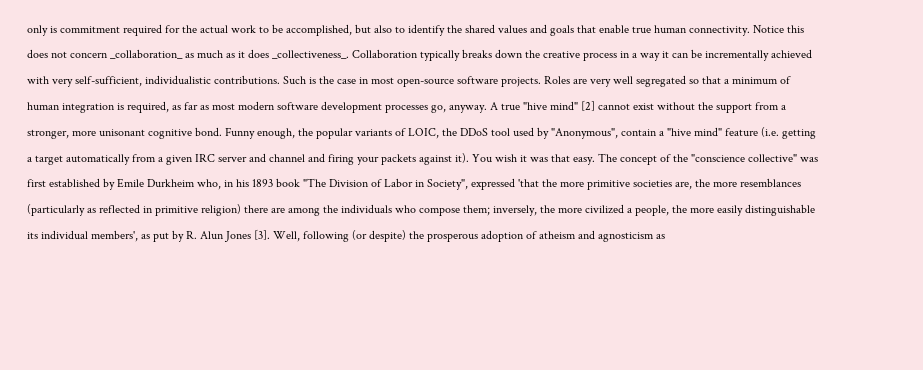only is commitment required for the actual work to be accomplished, but also to identify the shared values and goals that enable true human connectivity. Notice this does not concern _collaboration_ as much as it does _collectiveness_. Collaboration typically breaks down the creative process in a way it can be incrementally achieved with very self-sufficient, individualistic contributions. Such is the case in most open-source software projects. Roles are very well segregated so that a minimum of human integration is required, as far as most modern software development processes go, anyway. A true "hive mind" [2] cannot exist without the support from a stronger, more unisonant cognitive bond. Funny enough, the popular variants of LOIC, the DDoS tool used by "Anonymous", contain a "hive mind" feature (i.e. getting a target automatically from a given IRC server and channel and firing your packets against it). You wish it was that easy. The concept of the "conscience collective" was first established by Emile Durkheim who, in his 1893 book "The Division of Labor in Society", expressed 'that the more primitive societies are, the more resemblances (particularly as reflected in primitive religion) there are among the individuals who compose them; inversely, the more civilized a people, the more easily distinguishable its individual members', as put by R. Alun Jones [3]. Well, following (or despite) the prosperous adoption of atheism and agnosticism as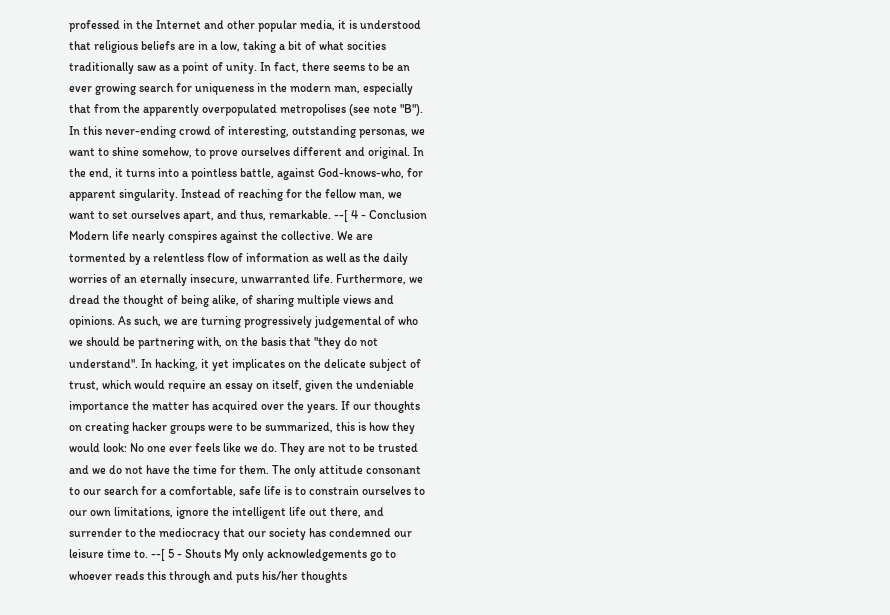professed in the Internet and other popular media, it is understood that religious beliefs are in a low, taking a bit of what socities traditionally saw as a point of unity. In fact, there seems to be an ever growing search for uniqueness in the modern man, especially that from the apparently overpopulated metropolises (see note "B"). In this never-ending crowd of interesting, outstanding personas, we want to shine somehow, to prove ourselves different and original. In the end, it turns into a pointless battle, against God-knows-who, for apparent singularity. Instead of reaching for the fellow man, we want to set ourselves apart, and thus, remarkable. --[ 4 - Conclusion Modern life nearly conspires against the collective. We are tormented by a relentless flow of information as well as the daily worries of an eternally insecure, unwarranted life. Furthermore, we dread the thought of being alike, of sharing multiple views and opinions. As such, we are turning progressively judgemental of who we should be partnering with, on the basis that "they do not understand". In hacking, it yet implicates on the delicate subject of trust, which would require an essay on itself, given the undeniable importance the matter has acquired over the years. If our thoughts on creating hacker groups were to be summarized, this is how they would look: No one ever feels like we do. They are not to be trusted and we do not have the time for them. The only attitude consonant to our search for a comfortable, safe life is to constrain ourselves to our own limitations, ignore the intelligent life out there, and surrender to the mediocracy that our society has condemned our leisure time to. --[ 5 - Shouts My only acknowledgements go to whoever reads this through and puts his/her thoughts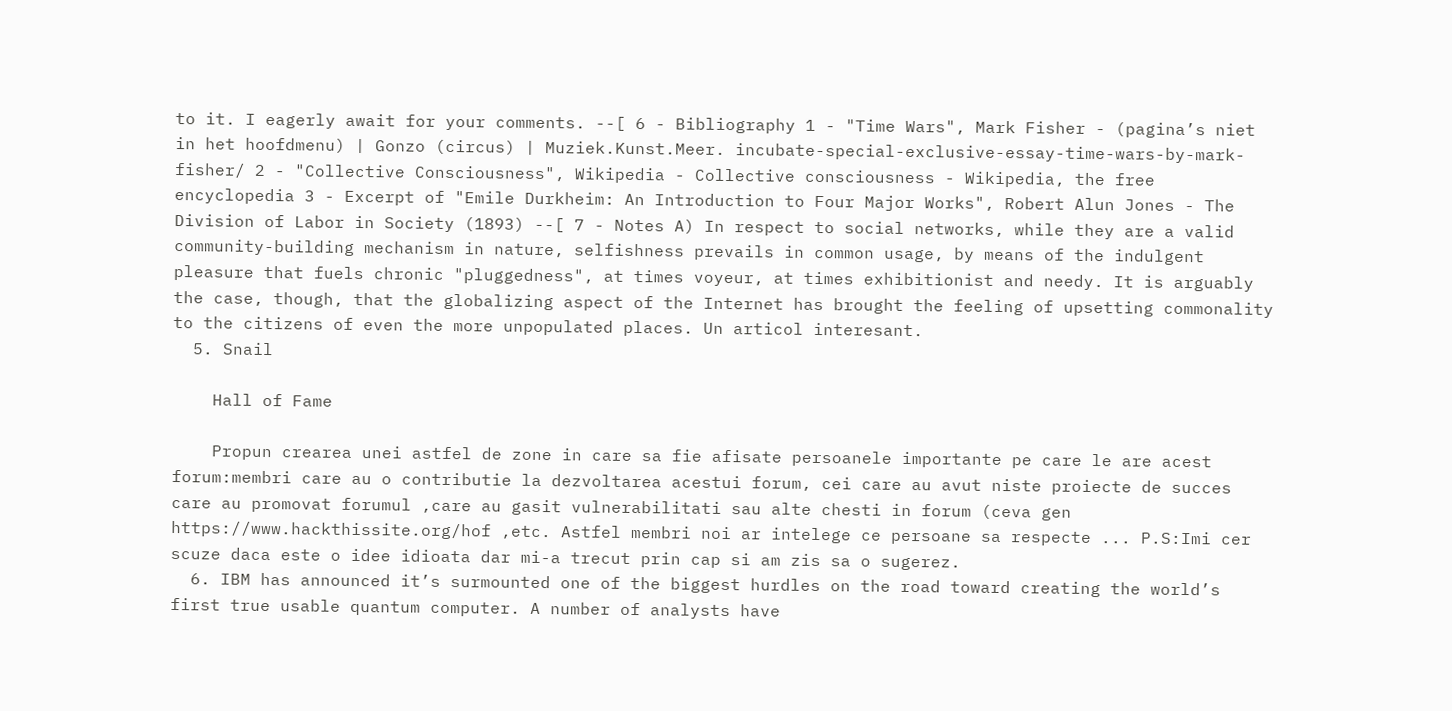to it. I eagerly await for your comments. --[ 6 - Bibliography 1 - "Time Wars", Mark Fisher - (pagina’s niet in het hoofdmenu) | Gonzo (circus) | Muziek.Kunst.Meer. incubate-special-exclusive-essay-time-wars-by-mark-fisher/ 2 - "Collective Consciousness", Wikipedia - Collective consciousness - Wikipedia, the free encyclopedia 3 - Excerpt of "Emile Durkheim: An Introduction to Four Major Works", Robert Alun Jones - The Division of Labor in Society (1893) --[ 7 - Notes A) In respect to social networks, while they are a valid community-building mechanism in nature, selfishness prevails in common usage, by means of the indulgent pleasure that fuels chronic "pluggedness", at times voyeur, at times exhibitionist and needy. It is arguably the case, though, that the globalizing aspect of the Internet has brought the feeling of upsetting commonality to the citizens of even the more unpopulated places. Un articol interesant.
  5. Snail

    Hall of Fame

    Propun crearea unei astfel de zone in care sa fie afisate persoanele importante pe care le are acest forum:membri care au o contributie la dezvoltarea acestui forum, cei care au avut niste proiecte de succes care au promovat forumul ,care au gasit vulnerabilitati sau alte chesti in forum (ceva gen https://www.hackthissite.org/hof ,etc. Astfel membri noi ar intelege ce persoane sa respecte ... P.S:Imi cer scuze daca este o idee idioata dar mi-a trecut prin cap si am zis sa o sugerez.
  6. IBM has announced it’s surmounted one of the biggest hurdles on the road toward creating the world’s first true usable quantum computer. A number of analysts have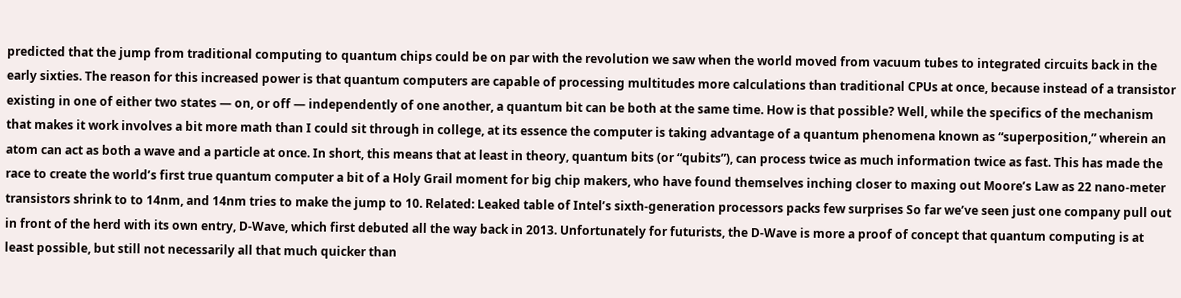predicted that the jump from traditional computing to quantum chips could be on par with the revolution we saw when the world moved from vacuum tubes to integrated circuits back in the early sixties. The reason for this increased power is that quantum computers are capable of processing multitudes more calculations than traditional CPUs at once, because instead of a transistor existing in one of either two states — on, or off — independently of one another, a quantum bit can be both at the same time. How is that possible? Well, while the specifics of the mechanism that makes it work involves a bit more math than I could sit through in college, at its essence the computer is taking advantage of a quantum phenomena known as “superposition,” wherein an atom can act as both a wave and a particle at once. In short, this means that at least in theory, quantum bits (or “qubits”), can process twice as much information twice as fast. This has made the race to create the world’s first true quantum computer a bit of a Holy Grail moment for big chip makers, who have found themselves inching closer to maxing out Moore’s Law as 22 nano-meter transistors shrink to to 14nm, and 14nm tries to make the jump to 10. Related: Leaked table of Intel’s sixth-generation processors packs few surprises So far we’ve seen just one company pull out in front of the herd with its own entry, D-Wave, which first debuted all the way back in 2013. Unfortunately for futurists, the D-Wave is more a proof of concept that quantum computing is at least possible, but still not necessarily all that much quicker than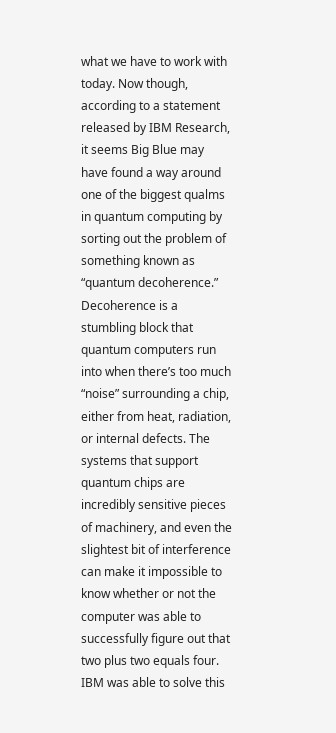what we have to work with today. Now though, according to a statement released by IBM Research, it seems Big Blue may have found a way around one of the biggest qualms in quantum computing by sorting out the problem of something known as “quantum decoherence.” Decoherence is a stumbling block that quantum computers run into when there’s too much “noise” surrounding a chip, either from heat, radiation, or internal defects. The systems that support quantum chips are incredibly sensitive pieces of machinery, and even the slightest bit of interference can make it impossible to know whether or not the computer was able to successfully figure out that two plus two equals four. IBM was able to solve this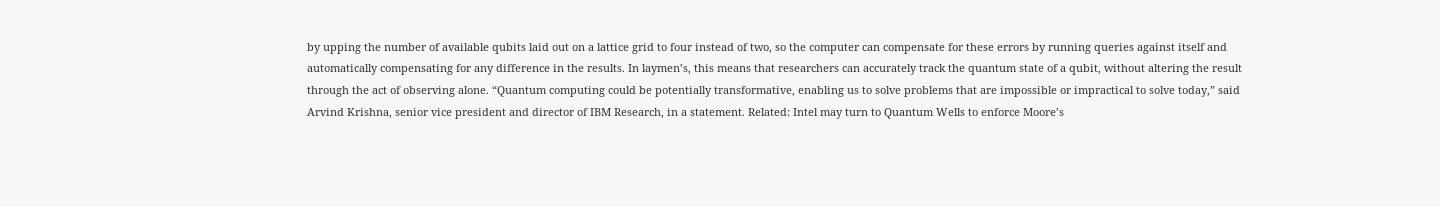by upping the number of available qubits laid out on a lattice grid to four instead of two, so the computer can compensate for these errors by running queries against itself and automatically compensating for any difference in the results. In laymen’s, this means that researchers can accurately track the quantum state of a qubit, without altering the result through the act of observing alone. “Quantum computing could be potentially transformative, enabling us to solve problems that are impossible or impractical to solve today,” said Arvind Krishna, senior vice president and director of IBM Research, in a statement. Related: Intel may turn to Quantum Wells to enforce Moore’s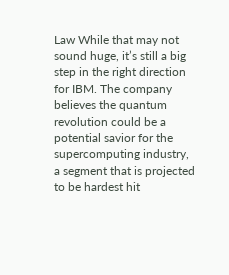Law While that may not sound huge, it’s still a big step in the right direction for IBM. The company believes the quantum revolution could be a potential savior for the supercomputing industry, a segment that is projected to be hardest hit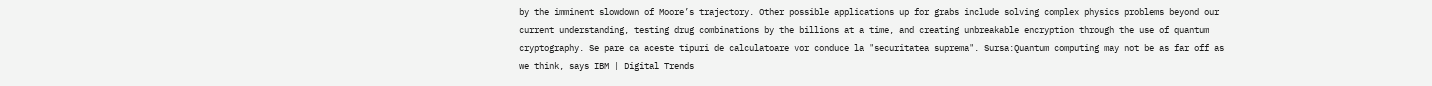by the imminent slowdown of Moore’s trajectory. Other possible applications up for grabs include solving complex physics problems beyond our current understanding, testing drug combinations by the billions at a time, and creating unbreakable encryption through the use of quantum cryptography. Se pare ca aceste tipuri de calculatoare vor conduce la "securitatea suprema". Sursa:Quantum computing may not be as far off as we think, says IBM | Digital Trends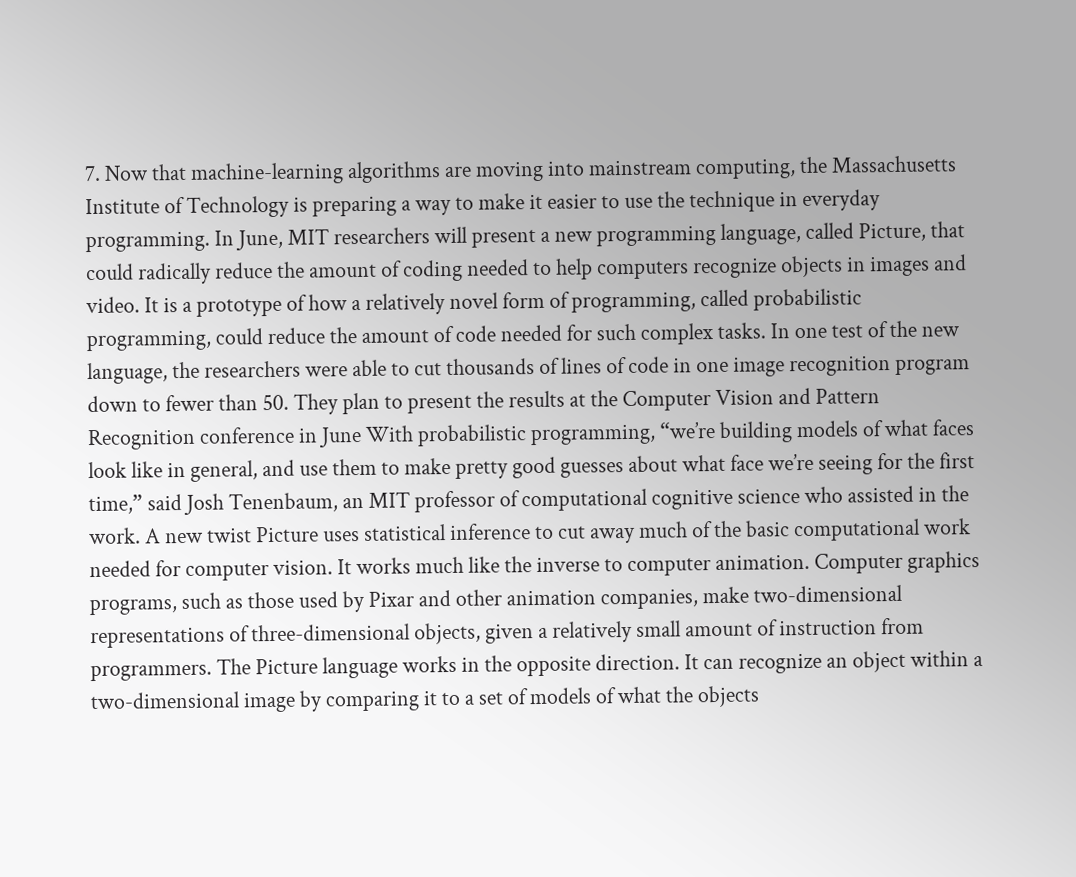7. Now that machine-learning algorithms are moving into mainstream computing, the Massachusetts Institute of Technology is preparing a way to make it easier to use the technique in everyday programming. In June, MIT researchers will present a new programming language, called Picture, that could radically reduce the amount of coding needed to help computers recognize objects in images and video. It is a prototype of how a relatively novel form of programming, called probabilistic programming, could reduce the amount of code needed for such complex tasks. In one test of the new language, the researchers were able to cut thousands of lines of code in one image recognition program down to fewer than 50. They plan to present the results at the Computer Vision and Pattern Recognition conference in June With probabilistic programming, “we’re building models of what faces look like in general, and use them to make pretty good guesses about what face we’re seeing for the first time,” said Josh Tenenbaum, an MIT professor of computational cognitive science who assisted in the work. A new twist Picture uses statistical inference to cut away much of the basic computational work needed for computer vision. It works much like the inverse to computer animation. Computer graphics programs, such as those used by Pixar and other animation companies, make two-dimensional representations of three-dimensional objects, given a relatively small amount of instruction from programmers. The Picture language works in the opposite direction. It can recognize an object within a two-dimensional image by comparing it to a set of models of what the objects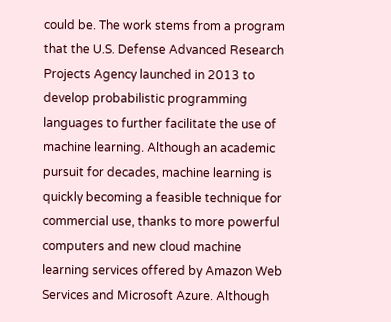could be. The work stems from a program that the U.S. Defense Advanced Research Projects Agency launched in 2013 to develop probabilistic programming languages to further facilitate the use of machine learning. Although an academic pursuit for decades, machine learning is quickly becoming a feasible technique for commercial use, thanks to more powerful computers and new cloud machine learning services offered by Amazon Web Services and Microsoft Azure. Although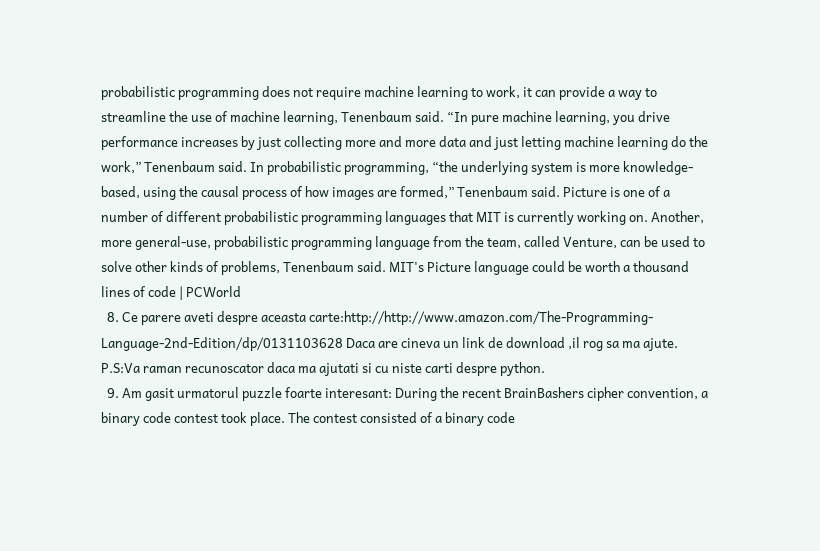probabilistic programming does not require machine learning to work, it can provide a way to streamline the use of machine learning, Tenenbaum said. “In pure machine learning, you drive performance increases by just collecting more and more data and just letting machine learning do the work,” Tenenbaum said. In probabilistic programming, “the underlying system is more knowledge-based, using the causal process of how images are formed,” Tenenbaum said. Picture is one of a number of different probabilistic programming languages that MIT is currently working on. Another, more general-use, probabilistic programming language from the team, called Venture, can be used to solve other kinds of problems, Tenenbaum said. MIT's Picture language could be worth a thousand lines of code | PCWorld
  8. Ce parere aveti despre aceasta carte:http://http://www.amazon.com/The-Programming-Language-2nd-Edition/dp/0131103628 Daca are cineva un link de download ,il rog sa ma ajute. P.S:Va raman recunoscator daca ma ajutati si cu niste carti despre python.
  9. Am gasit urmatorul puzzle foarte interesant: During the recent BrainBashers cipher convention, a binary code contest took place. The contest consisted of a binary code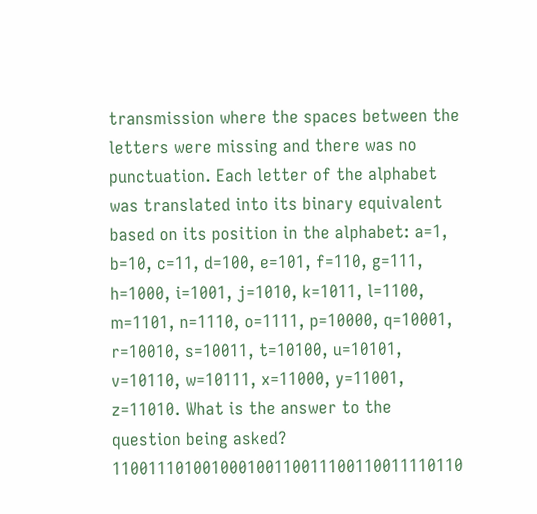transmission where the spaces between the letters were missing and there was no punctuation. Each letter of the alphabet was translated into its binary equivalent based on its position in the alphabet: a=1, b=10, c=11, d=100, e=101, f=110, g=111, h=1000, i=1001, j=1010, k=1011, l=1100, m=1101, n=1110, o=1111, p=10000, q=10001, r=10010, s=10011, t=10100, u=10101, v=10110, w=10111, x=11000, y=11001, z=11010. What is the answer to the question being asked? 110011101001000100110011100110011110110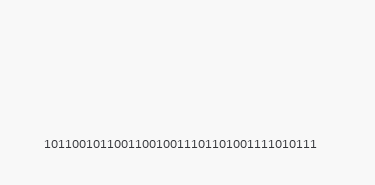101100101100110010011101101001111010111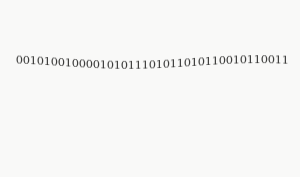001010010000101011101011010110010110011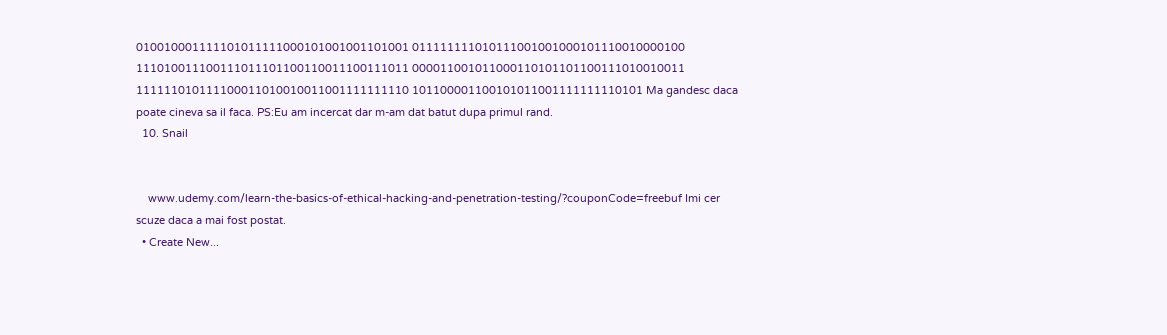010010001111101011111000101001001101001 011111111010111001001000101110010000100 111010011100111011101100110011100111011 000011001011000110101101100111010010011 111111010111100011010010011001111111110 101100001100101011001111111110101 Ma gandesc daca poate cineva sa il faca. PS:Eu am incercat dar m-am dat batut dupa primul rand.
  10. Snail


    www.udemy.com/learn-the-basics-of-ethical-hacking-and-penetration-testing/?couponCode=freebuf Imi cer scuze daca a mai fost postat.
  • Create New...